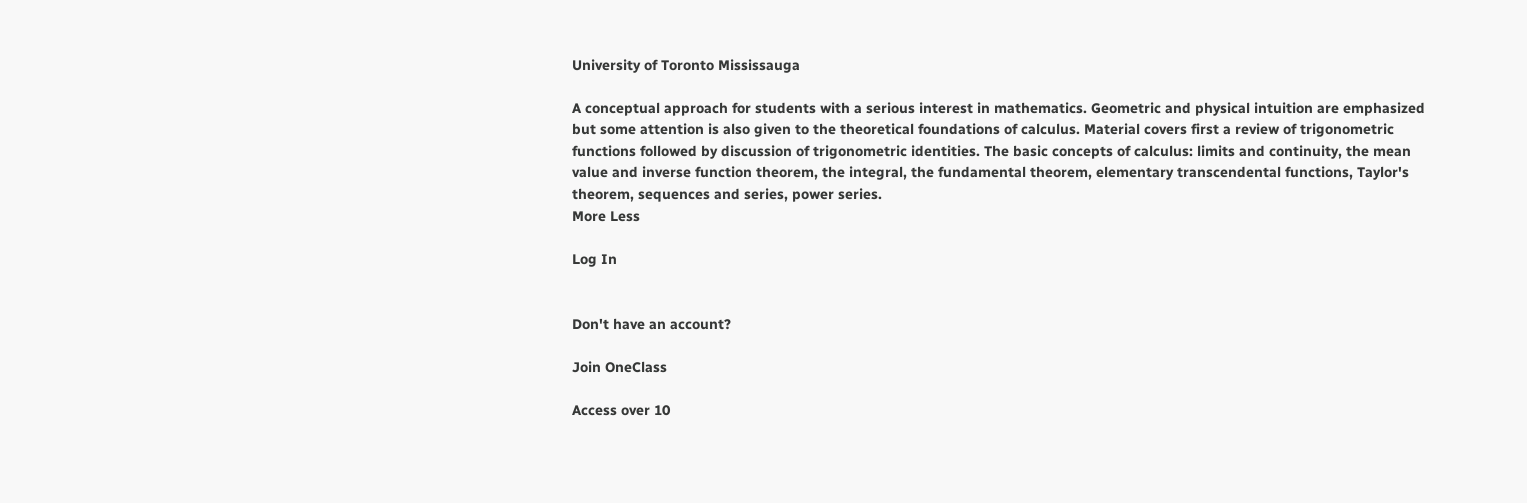University of Toronto Mississauga

A conceptual approach for students with a serious interest in mathematics. Geometric and physical intuition are emphasized but some attention is also given to the theoretical foundations of calculus. Material covers first a review of trigonometric functions followed by discussion of trigonometric identities. The basic concepts of calculus: limits and continuity, the mean value and inverse function theorem, the integral, the fundamental theorem, elementary transcendental functions, Taylor's theorem, sequences and series, power series.
More Less

Log In


Don't have an account?

Join OneClass

Access over 10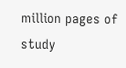million pages of study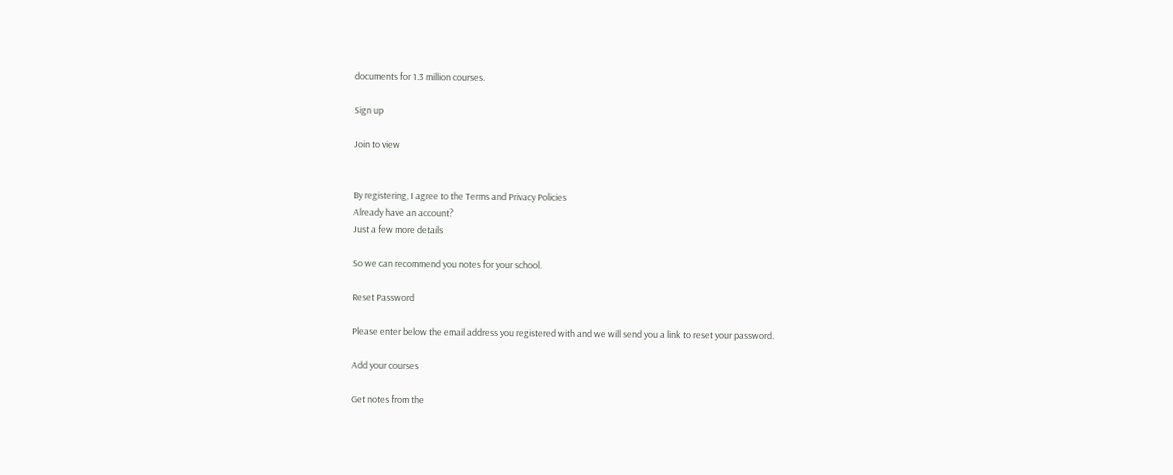documents for 1.3 million courses.

Sign up

Join to view


By registering, I agree to the Terms and Privacy Policies
Already have an account?
Just a few more details

So we can recommend you notes for your school.

Reset Password

Please enter below the email address you registered with and we will send you a link to reset your password.

Add your courses

Get notes from the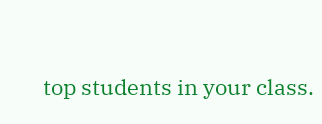top students in your class.